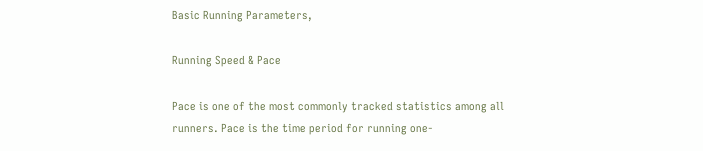Basic Running Parameters,

Running Speed & Pace

Pace is one of the most commonly tracked statistics among all runners. Pace is the time period for running one-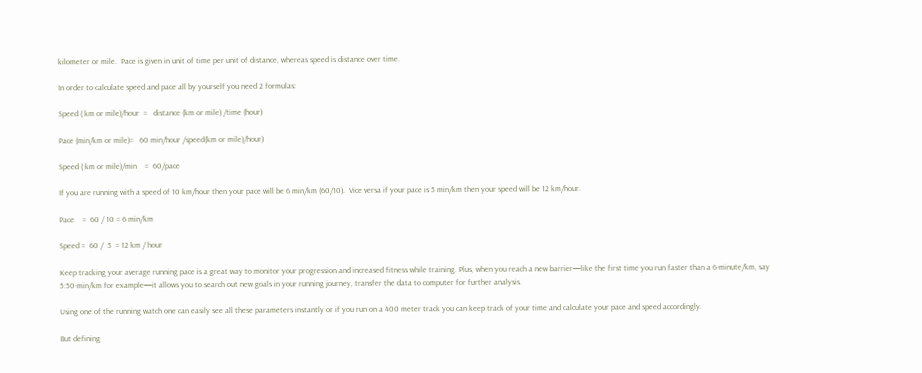kilometer or mile.  Pace is given in unit of time per unit of distance, whereas speed is distance over time.

In order to calculate speed and pace all by yourself you need 2 formulas:

Speed ( km or mile)/hour  =   distance (km or mile) /time (hour)

Pace (min/km or mile)=   60 min/hour /speed(km or mile)/hour)

Speed ( km or mile)/min    =  60/pace

If you are running with a speed of 10 km/hour then your pace will be 6 min/km (60/10).  Vice versa if your pace is 5 min/km then your speed will be 12 km/hour.

Pace    =  60 / 10 = 6 min/km

Speed =  60 /  5  = 12 km / hour

Keep tracking your average running pace is a great way to monitor your progression and increased fitness while training. Plus, when you reach a new barrier—like the first time you run faster than a 6-minute/km, say 5:50-min/km for example—it allows you to search out new goals in your running journey, transfer the data to computer for further analysis.

Using one of the running watch one can easily see all these parameters instantly or if you run on a 400 meter track you can keep track of your time and calculate your pace and speed accordingly.

But defining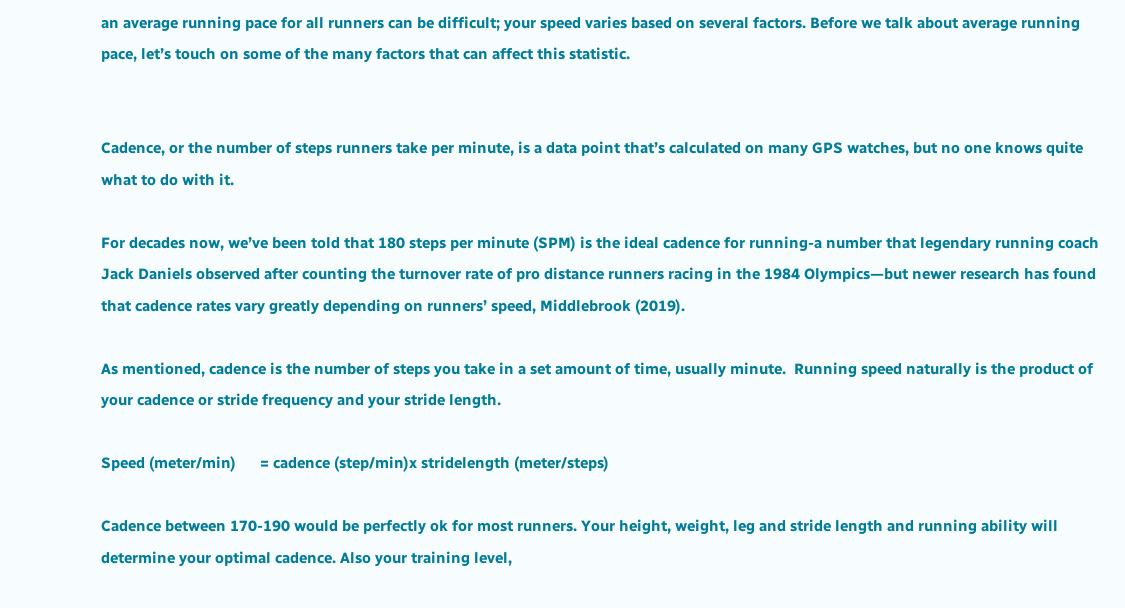an average running pace for all runners can be difficult; your speed varies based on several factors. Before we talk about average running pace, let’s touch on some of the many factors that can affect this statistic.


Cadence, or the number of steps runners take per minute, is a data point that’s calculated on many GPS watches, but no one knows quite what to do with it.

For decades now, we’ve been told that 180 steps per minute (SPM) is the ideal cadence for running-a number that legendary running coach Jack Daniels observed after counting the turnover rate of pro distance runners racing in the 1984 Olympics—but newer research has found that cadence rates vary greatly depending on runners’ speed, Middlebrook (2019).

As mentioned, cadence is the number of steps you take in a set amount of time, usually minute.  Running speed naturally is the product of your cadence or stride frequency and your stride length.

Speed (meter/min)      = cadence (step/min)x stridelength (meter/steps)

Cadence between 170-190 would be perfectly ok for most runners. Your height, weight, leg and stride length and running ability will determine your optimal cadence. Also your training level,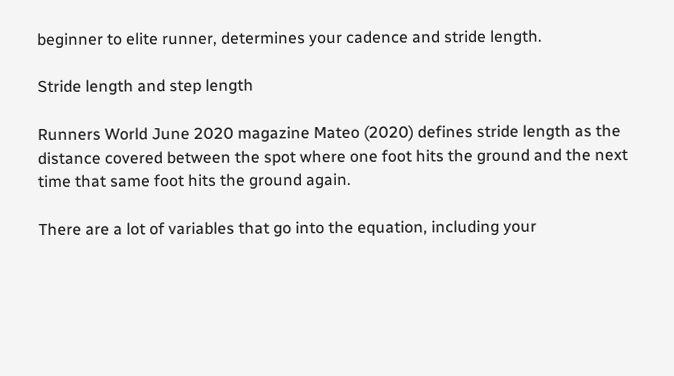beginner to elite runner, determines your cadence and stride length.

Stride length and step length

Runners World June 2020 magazine Mateo (2020) defines stride length as the distance covered between the spot where one foot hits the ground and the next time that same foot hits the ground again.

There are a lot of variables that go into the equation, including your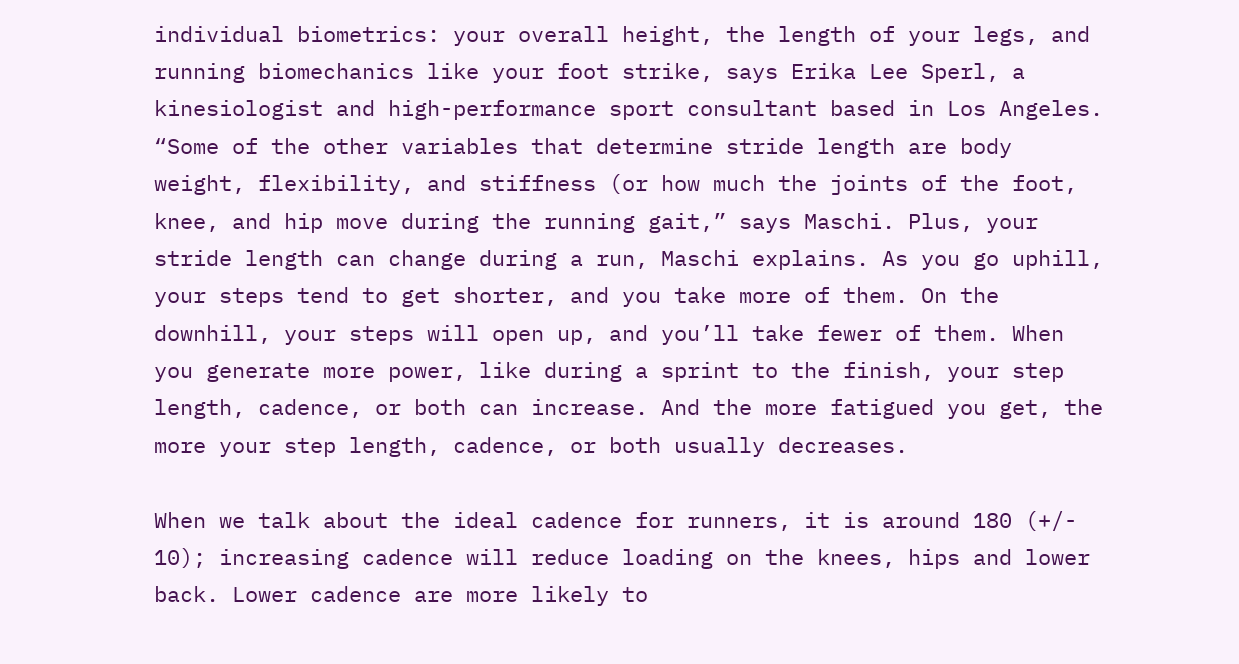individual biometrics: your overall height, the length of your legs, and running biomechanics like your foot strike, says Erika Lee Sperl, a kinesiologist and high-performance sport consultant based in Los Angeles. “Some of the other variables that determine stride length are body weight, flexibility, and stiffness (or how much the joints of the foot, knee, and hip move during the running gait,” says Maschi. Plus, your stride length can change during a run, Maschi explains. As you go uphill, your steps tend to get shorter, and you take more of them. On the downhill, your steps will open up, and you’ll take fewer of them. When you generate more power, like during a sprint to the finish, your step length, cadence, or both can increase. And the more fatigued you get, the more your step length, cadence, or both usually decreases.

When we talk about the ideal cadence for runners, it is around 180 (+/- 10); increasing cadence will reduce loading on the knees, hips and lower back. Lower cadence are more likely to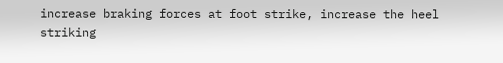increase braking forces at foot strike, increase the heel striking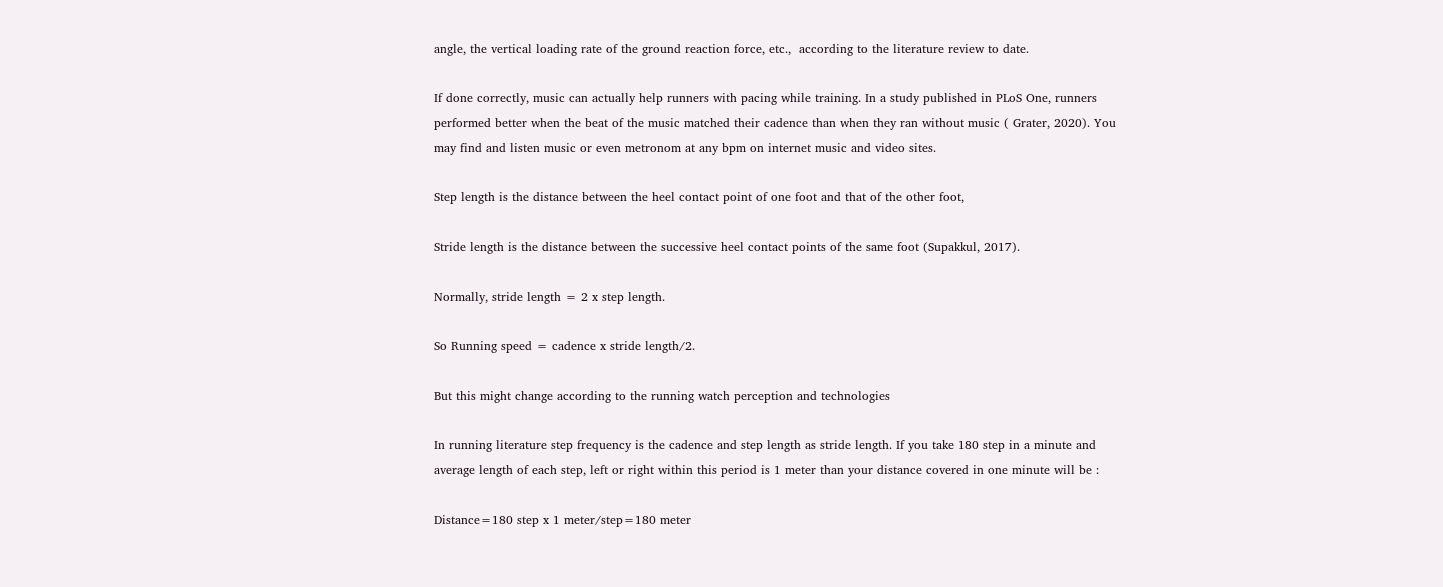angle, the vertical loading rate of the ground reaction force, etc.,  according to the literature review to date.

If done correctly, music can actually help runners with pacing while training. In a study published in PLoS One, runners performed better when the beat of the music matched their cadence than when they ran without music ( Grater, 2020). You may find and listen music or even metronom at any bpm on internet music and video sites.

Step length is the distance between the heel contact point of one foot and that of the other foot,

Stride length is the distance between the successive heel contact points of the same foot (Supakkul, 2017).

Normally, stride length = 2 x step length.

So Running speed = cadence x stride length/2.

But this might change according to the running watch perception and technologies

In running literature step frequency is the cadence and step length as stride length. If you take 180 step in a minute and average length of each step, left or right within this period is 1 meter than your distance covered in one minute will be :

Distance=180 step x 1 meter/step=180 meter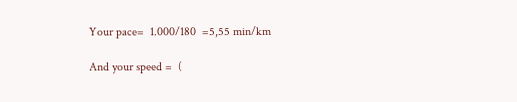Your pace=  1.000/180  =5,55 min/km

And your speed =  (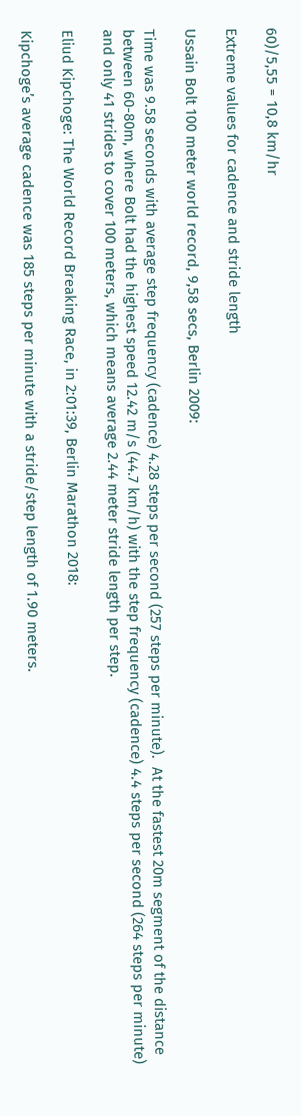60)/5,55 = 10,8 km/hr

Extreme values for cadence and stride length

Ussain Bolt 100 meter world record, 9,58 secs, Berlin 2009:

Time was 9.58 seconds with average step frequency (cadence) 4.28 steps per second (257 steps per minute).  At the fastest 20m segment of the distance between 60-80m, where Bolt had the highest speed 12.42 m/s (44.7 km/h) with the step frequency (cadence) 4.4 steps per second (264 steps per minute) and only 41 strides to cover 100 meters, which means average 2.44 meter stride length per step.

Eliud Kipchoge: The World Record Breaking Race, in 2:01:39, Berlin Marathon 2018:

Kipchoge’s average cadence was 185 steps per minute with a stride/step length of 1.90 meters.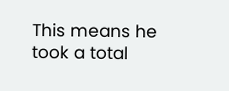This means he took a total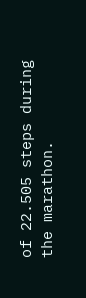of 22.505 steps during the marathon.